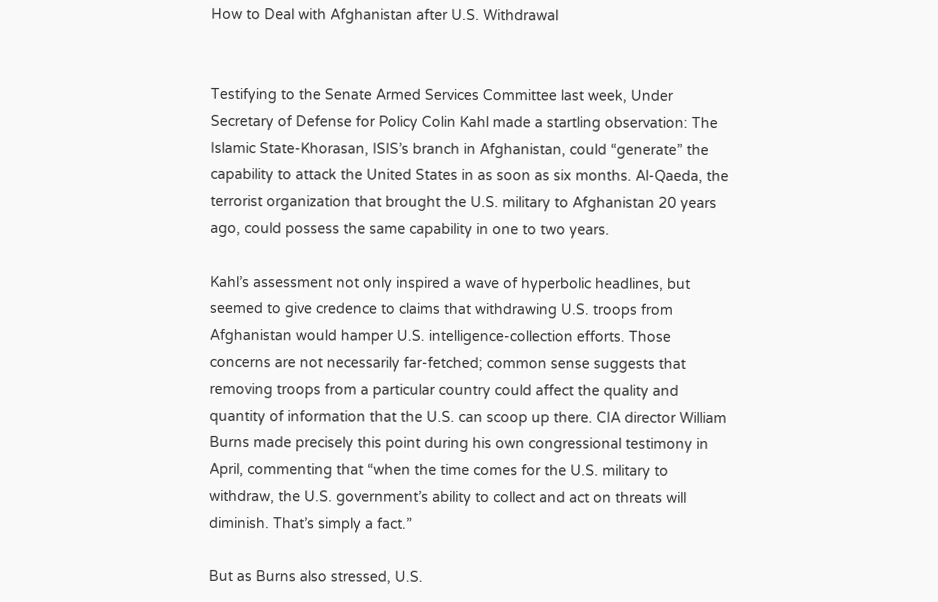How to Deal with Afghanistan after U.S. Withdrawal


Testifying to the Senate Armed Services Committee last week, Under Secretary of Defense for Policy Colin Kahl made a startling observation: The Islamic State-Khorasan, ISIS’s branch in Afghanistan, could “generate” the capability to attack the United States in as soon as six months. Al-Qaeda, the terrorist organization that brought the U.S. military to Afghanistan 20 years ago, could possess the same capability in one to two years.

Kahl’s assessment not only inspired a wave of hyperbolic headlines, but seemed to give credence to claims that withdrawing U.S. troops from Afghanistan would hamper U.S. intelligence-collection efforts. Those concerns are not necessarily far-fetched; common sense suggests that removing troops from a particular country could affect the quality and quantity of information that the U.S. can scoop up there. CIA director William Burns made precisely this point during his own congressional testimony in April, commenting that “when the time comes for the U.S. military to withdraw, the U.S. government’s ability to collect and act on threats will diminish. That’s simply a fact.”

But as Burns also stressed, U.S.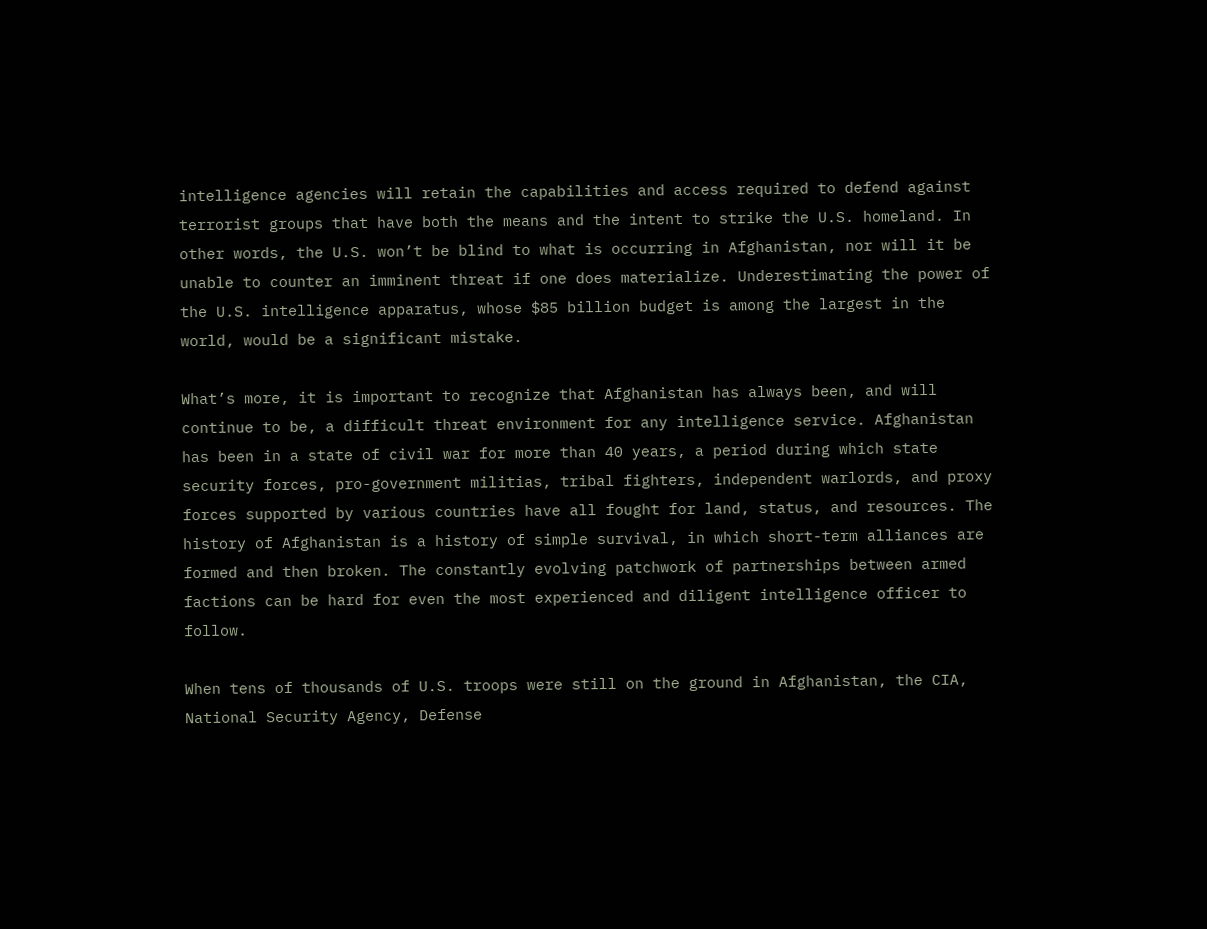intelligence agencies will retain the capabilities and access required to defend against terrorist groups that have both the means and the intent to strike the U.S. homeland. In other words, the U.S. won’t be blind to what is occurring in Afghanistan, nor will it be unable to counter an imminent threat if one does materialize. Underestimating the power of the U.S. intelligence apparatus, whose $85 billion budget is among the largest in the world, would be a significant mistake.

What’s more, it is important to recognize that Afghanistan has always been, and will continue to be, a difficult threat environment for any intelligence service. Afghanistan has been in a state of civil war for more than 40 years, a period during which state security forces, pro-government militias, tribal fighters, independent warlords, and proxy forces supported by various countries have all fought for land, status, and resources. The history of Afghanistan is a history of simple survival, in which short-term alliances are formed and then broken. The constantly evolving patchwork of partnerships between armed factions can be hard for even the most experienced and diligent intelligence officer to follow.

When tens of thousands of U.S. troops were still on the ground in Afghanistan, the CIA, National Security Agency, Defense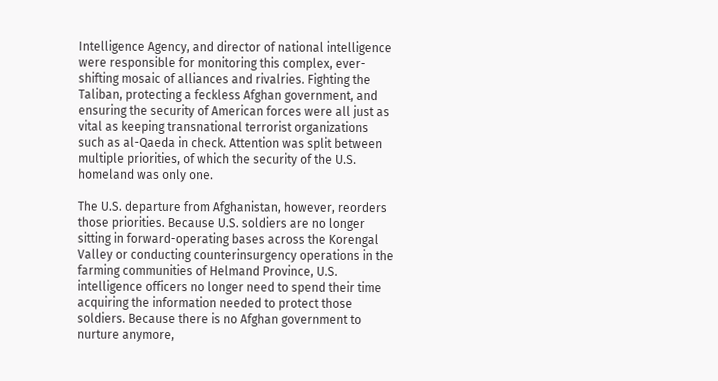Intelligence Agency, and director of national intelligence were responsible for monitoring this complex, ever-shifting mosaic of alliances and rivalries. Fighting the Taliban, protecting a feckless Afghan government, and ensuring the security of American forces were all just as vital as keeping transnational terrorist organizations such as al-Qaeda in check. Attention was split between multiple priorities, of which the security of the U.S. homeland was only one.

The U.S. departure from Afghanistan, however, reorders those priorities. Because U.S. soldiers are no longer sitting in forward-operating bases across the Korengal Valley or conducting counterinsurgency operations in the farming communities of Helmand Province, U.S. intelligence officers no longer need to spend their time acquiring the information needed to protect those soldiers. Because there is no Afghan government to nurture anymore,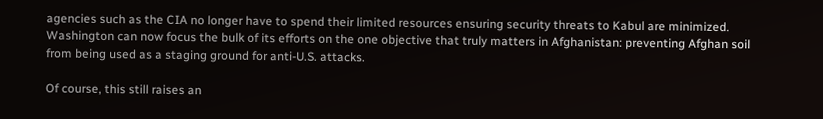agencies such as the CIA no longer have to spend their limited resources ensuring security threats to Kabul are minimized. Washington can now focus the bulk of its efforts on the one objective that truly matters in Afghanistan: preventing Afghan soil from being used as a staging ground for anti-U.S. attacks.

Of course, this still raises an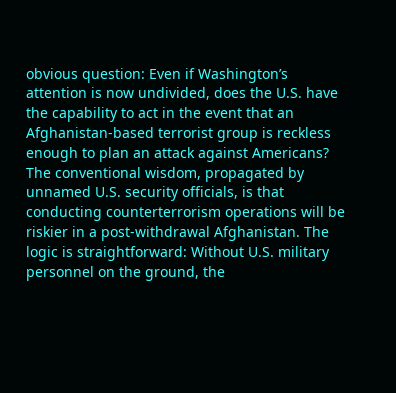obvious question: Even if Washington’s attention is now undivided, does the U.S. have the capability to act in the event that an Afghanistan-based terrorist group is reckless enough to plan an attack against Americans? The conventional wisdom, propagated by unnamed U.S. security officials, is that conducting counterterrorism operations will be riskier in a post-withdrawal Afghanistan. The logic is straightforward: Without U.S. military personnel on the ground, the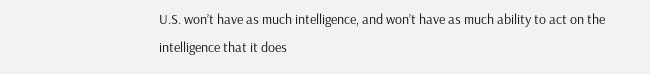U.S. won’t have as much intelligence, and won’t have as much ability to act on the intelligence that it does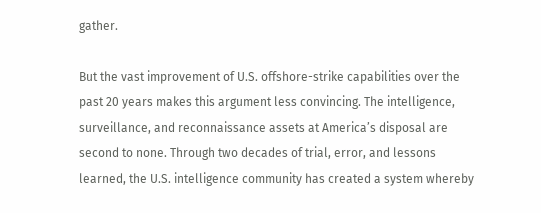gather.

But the vast improvement of U.S. offshore-strike capabilities over the past 20 years makes this argument less convincing. The intelligence, surveillance, and reconnaissance assets at America’s disposal are second to none. Through two decades of trial, error, and lessons learned, the U.S. intelligence community has created a system whereby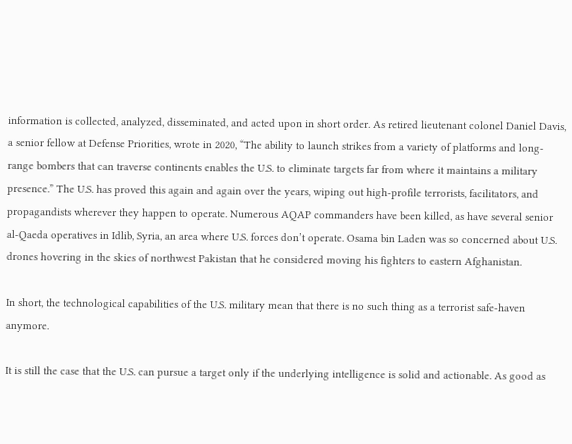information is collected, analyzed, disseminated, and acted upon in short order. As retired lieutenant colonel Daniel Davis, a senior fellow at Defense Priorities, wrote in 2020, “The ability to launch strikes from a variety of platforms and long-range bombers that can traverse continents enables the U.S. to eliminate targets far from where it maintains a military presence.” The U.S. has proved this again and again over the years, wiping out high-profile terrorists, facilitators, and propagandists wherever they happen to operate. Numerous AQAP commanders have been killed, as have several senior al-Qaeda operatives in Idlib, Syria, an area where U.S. forces don’t operate. Osama bin Laden was so concerned about U.S. drones hovering in the skies of northwest Pakistan that he considered moving his fighters to eastern Afghanistan.

In short, the technological capabilities of the U.S. military mean that there is no such thing as a terrorist safe-haven anymore.

It is still the case that the U.S. can pursue a target only if the underlying intelligence is solid and actionable. As good as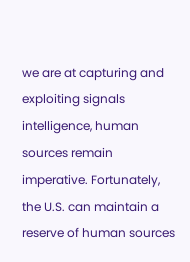we are at capturing and exploiting signals intelligence, human sources remain imperative. Fortunately, the U.S. can maintain a reserve of human sources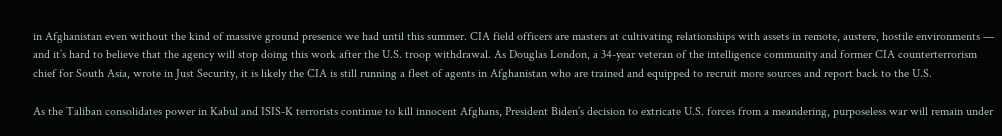in Afghanistan even without the kind of massive ground presence we had until this summer. CIA field officers are masters at cultivating relationships with assets in remote, austere, hostile environments — and it’s hard to believe that the agency will stop doing this work after the U.S. troop withdrawal. As Douglas London, a 34-year veteran of the intelligence community and former CIA counterterrorism chief for South Asia, wrote in Just Security, it is likely the CIA is still running a fleet of agents in Afghanistan who are trained and equipped to recruit more sources and report back to the U.S.

As the Taliban consolidates power in Kabul and ISIS-K terrorists continue to kill innocent Afghans, President Biden’s decision to extricate U.S. forces from a meandering, purposeless war will remain under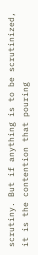scrutiny. But if anything is to be scrutinized, it is the contention that pouring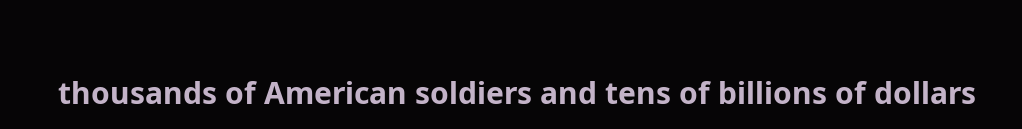thousands of American soldiers and tens of billions of dollars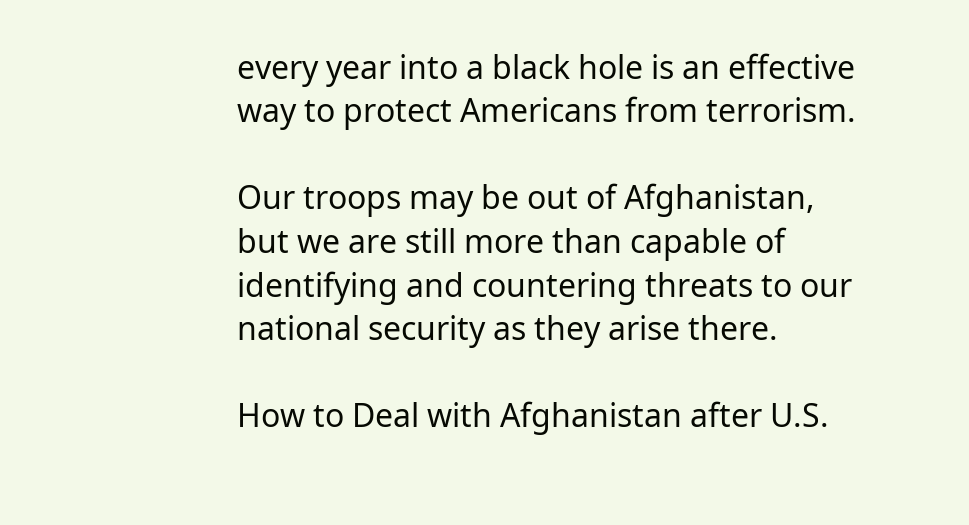every year into a black hole is an effective way to protect Americans from terrorism.

Our troops may be out of Afghanistan, but we are still more than capable of identifying and countering threats to our national security as they arise there.

How to Deal with Afghanistan after U.S.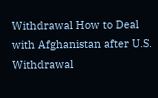Withdrawal How to Deal with Afghanistan after U.S. Withdrawal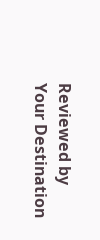Reviewed by Your Destination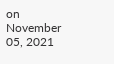on November 05, 2021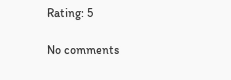Rating: 5

No comments